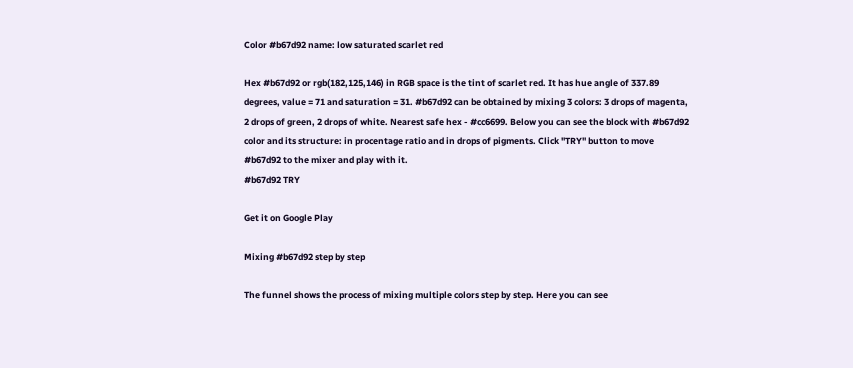Color #b67d92 name: low saturated scarlet red

Hex #b67d92 or rgb(182,125,146) in RGB space is the tint of scarlet red. It has hue angle of 337.89 degrees, value = 71 and saturation = 31. #b67d92 can be obtained by mixing 3 colors: 3 drops of magenta, 2 drops of green, 2 drops of white. Nearest safe hex - #cc6699. Below you can see the block with #b67d92 color and its structure: in procentage ratio and in drops of pigments. Click "TRY" button to move #b67d92 to the mixer and play with it.
#b67d92 TRY

Get it on Google Play

Mixing #b67d92 step by step

The funnel shows the process of mixing multiple colors step by step. Here you can see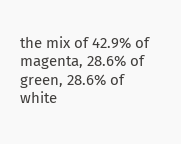the mix of 42.9% of magenta, 28.6% of green, 28.6% of white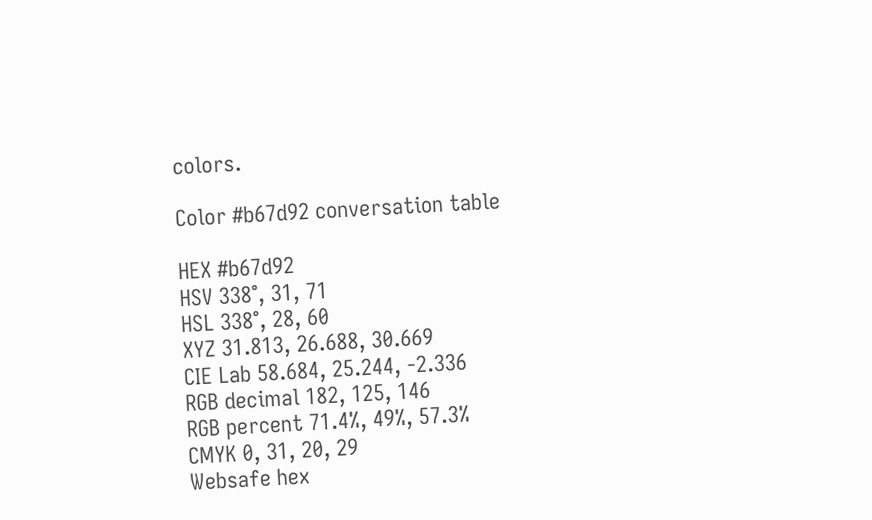colors.

Color #b67d92 conversation table

HEX #b67d92
HSV 338°, 31, 71
HSL 338°, 28, 60
XYZ 31.813, 26.688, 30.669
CIE Lab 58.684, 25.244, -2.336
RGB decimal 182, 125, 146
RGB percent 71.4%, 49%, 57.3%
CMYK 0, 31, 20, 29
Websafe hex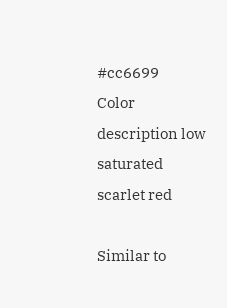#cc6699
Color description low saturated scarlet red

Similar to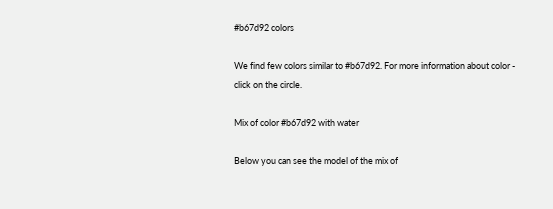#b67d92 colors

We find few colors similar to #b67d92. For more information about color - click on the circle.

Mix of color #b67d92 with water

Below you can see the model of the mix of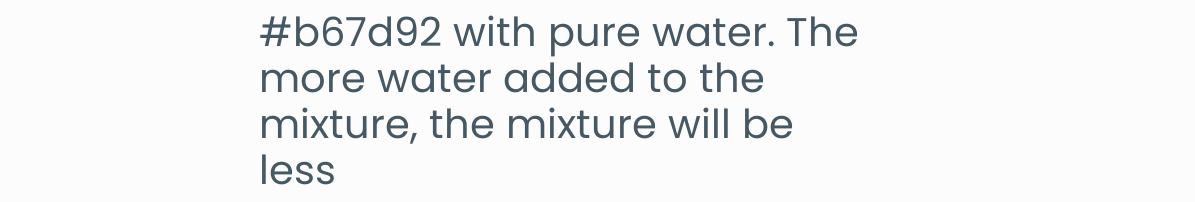#b67d92 with pure water. The more water added to the mixture, the mixture will be less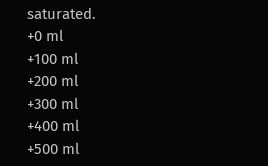saturated.
+0 ml
+100 ml
+200 ml
+300 ml
+400 ml
+500 ml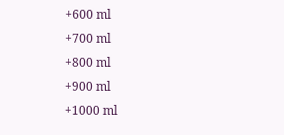+600 ml
+700 ml
+800 ml
+900 ml
+1000 ml